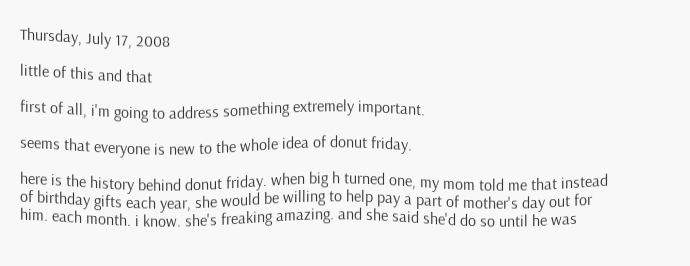Thursday, July 17, 2008

little of this and that

first of all, i'm going to address something extremely important.

seems that everyone is new to the whole idea of donut friday.

here is the history behind donut friday. when big h turned one, my mom told me that instead of birthday gifts each year, she would be willing to help pay a part of mother's day out for him. each month. i know. she's freaking amazing. and she said she'd do so until he was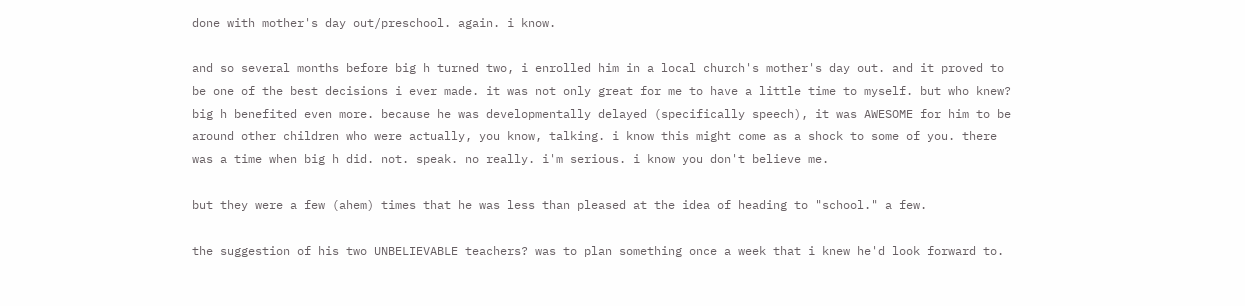done with mother's day out/preschool. again. i know.

and so several months before big h turned two, i enrolled him in a local church's mother's day out. and it proved to be one of the best decisions i ever made. it was not only great for me to have a little time to myself. but who knew? big h benefited even more. because he was developmentally delayed (specifically speech), it was AWESOME for him to be around other children who were actually, you know, talking. i know this might come as a shock to some of you. there was a time when big h did. not. speak. no really. i'm serious. i know you don't believe me.

but they were a few (ahem) times that he was less than pleased at the idea of heading to "school." a few.

the suggestion of his two UNBELIEVABLE teachers? was to plan something once a week that i knew he'd look forward to.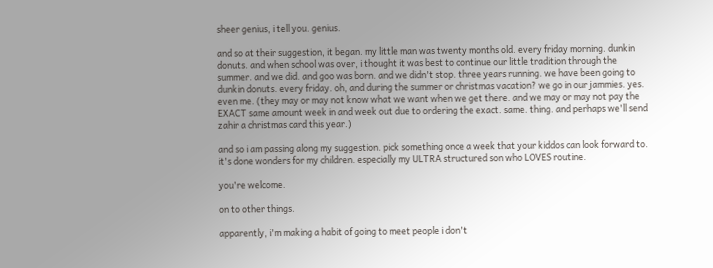sheer genius, i tell you. genius.

and so at their suggestion, it began. my little man was twenty months old. every friday morning. dunkin donuts. and when school was over, i thought it was best to continue our little tradition through the summer. and we did. and goo was born. and we didn't stop. three years running. we have been going to dunkin donuts. every friday. oh, and during the summer or christmas vacation? we go in our jammies. yes. even me. (they may or may not know what we want when we get there. and we may or may not pay the EXACT same amount week in and week out due to ordering the exact. same. thing. and perhaps we'll send zahir a christmas card this year.)

and so i am passing along my suggestion. pick something once a week that your kiddos can look forward to. it's done wonders for my children. especially my ULTRA structured son who LOVES routine.

you're welcome.

on to other things.

apparently, i'm making a habit of going to meet people i don't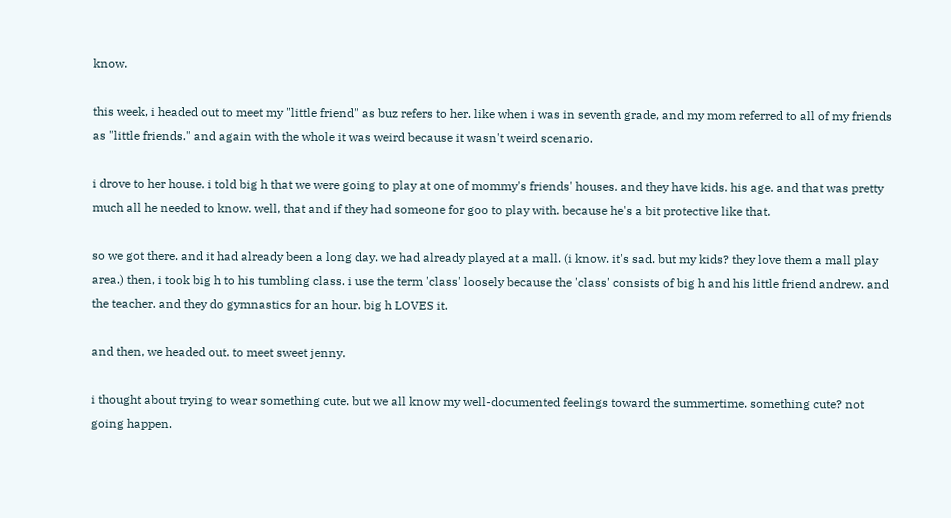know.

this week, i headed out to meet my "little friend" as buz refers to her. like when i was in seventh grade, and my mom referred to all of my friends as "little friends." and again with the whole it was weird because it wasn't weird scenario.

i drove to her house. i told big h that we were going to play at one of mommy's friends' houses. and they have kids. his age. and that was pretty much all he needed to know. well, that and if they had someone for goo to play with. because he's a bit protective like that.

so we got there. and it had already been a long day. we had already played at a mall. (i know. it's sad. but my kids? they love them a mall play area.) then, i took big h to his tumbling class. i use the term 'class' loosely because the 'class' consists of big h and his little friend andrew. and the teacher. and they do gymnastics for an hour. big h LOVES it.

and then, we headed out. to meet sweet jenny.

i thought about trying to wear something cute. but we all know my well-documented feelings toward the summertime. something cute? not going happen.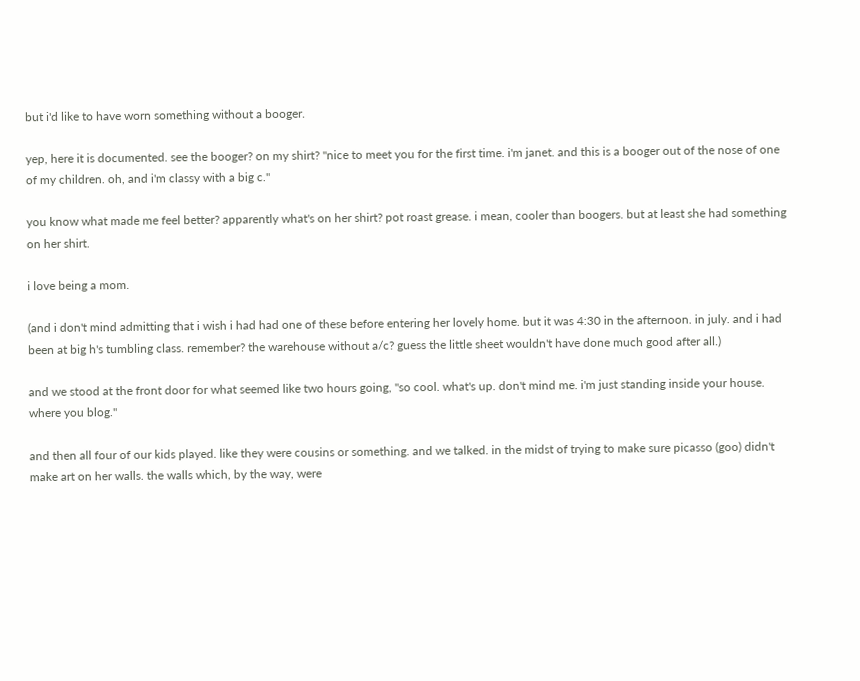but i'd like to have worn something without a booger.

yep, here it is documented. see the booger? on my shirt? "nice to meet you for the first time. i'm janet. and this is a booger out of the nose of one of my children. oh, and i'm classy with a big c."

you know what made me feel better? apparently what's on her shirt? pot roast grease. i mean, cooler than boogers. but at least she had something on her shirt.

i love being a mom.

(and i don't mind admitting that i wish i had had one of these before entering her lovely home. but it was 4:30 in the afternoon. in july. and i had been at big h's tumbling class. remember? the warehouse without a/c? guess the little sheet wouldn't have done much good after all.)

and we stood at the front door for what seemed like two hours going, "so cool. what's up. don't mind me. i'm just standing inside your house. where you blog."

and then all four of our kids played. like they were cousins or something. and we talked. in the midst of trying to make sure picasso (goo) didn't make art on her walls. the walls which, by the way, were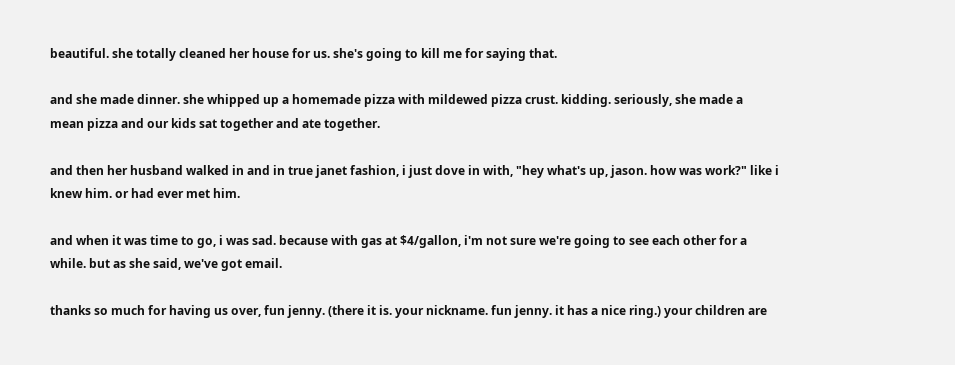beautiful. she totally cleaned her house for us. she's going to kill me for saying that.

and she made dinner. she whipped up a homemade pizza with mildewed pizza crust. kidding. seriously, she made a mean pizza and our kids sat together and ate together.

and then her husband walked in and in true janet fashion, i just dove in with, "hey what's up, jason. how was work?" like i knew him. or had ever met him.

and when it was time to go, i was sad. because with gas at $4/gallon, i'm not sure we're going to see each other for a while. but as she said, we've got email.

thanks so much for having us over, fun jenny. (there it is. your nickname. fun jenny. it has a nice ring.) your children are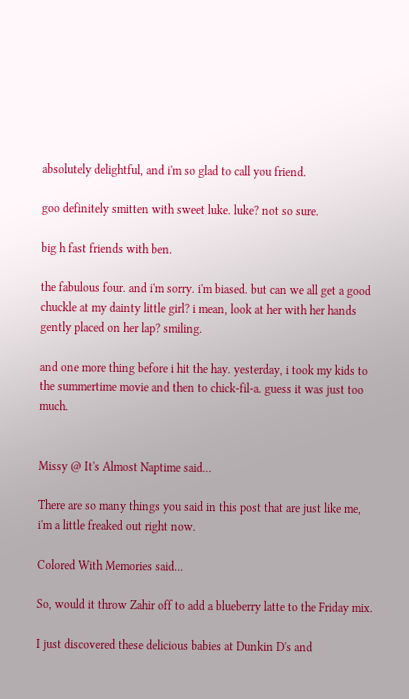absolutely delightful, and i'm so glad to call you friend.

goo definitely smitten with sweet luke. luke? not so sure.

big h fast friends with ben.

the fabulous four. and i'm sorry. i'm biased. but can we all get a good chuckle at my dainty little girl? i mean, look at her with her hands gently placed on her lap? smiling.

and one more thing before i hit the hay. yesterday, i took my kids to the summertime movie and then to chick-fil-a. guess it was just too much.


Missy @ It's Almost Naptime said...

There are so many things you said in this post that are just like me, i'm a little freaked out right now.

Colored With Memories said...

So, would it throw Zahir off to add a blueberry latte to the Friday mix.

I just discovered these delicious babies at Dunkin D's and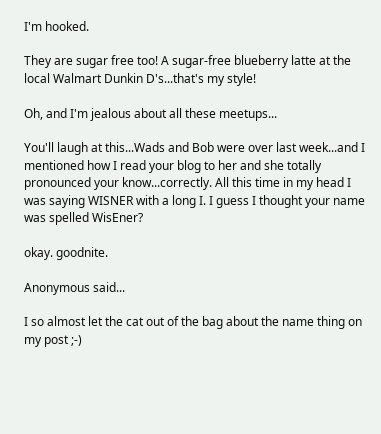I'm hooked.

They are sugar free too! A sugar-free blueberry latte at the local Walmart Dunkin D's...that's my style!

Oh, and I'm jealous about all these meetups...

You'll laugh at this...Wads and Bob were over last week...and I mentioned how I read your blog to her and she totally pronounced your know...correctly. All this time in my head I was saying WISNER with a long I. I guess I thought your name was spelled WisEner?

okay. goodnite.

Anonymous said...

I so almost let the cat out of the bag about the name thing on my post ;-)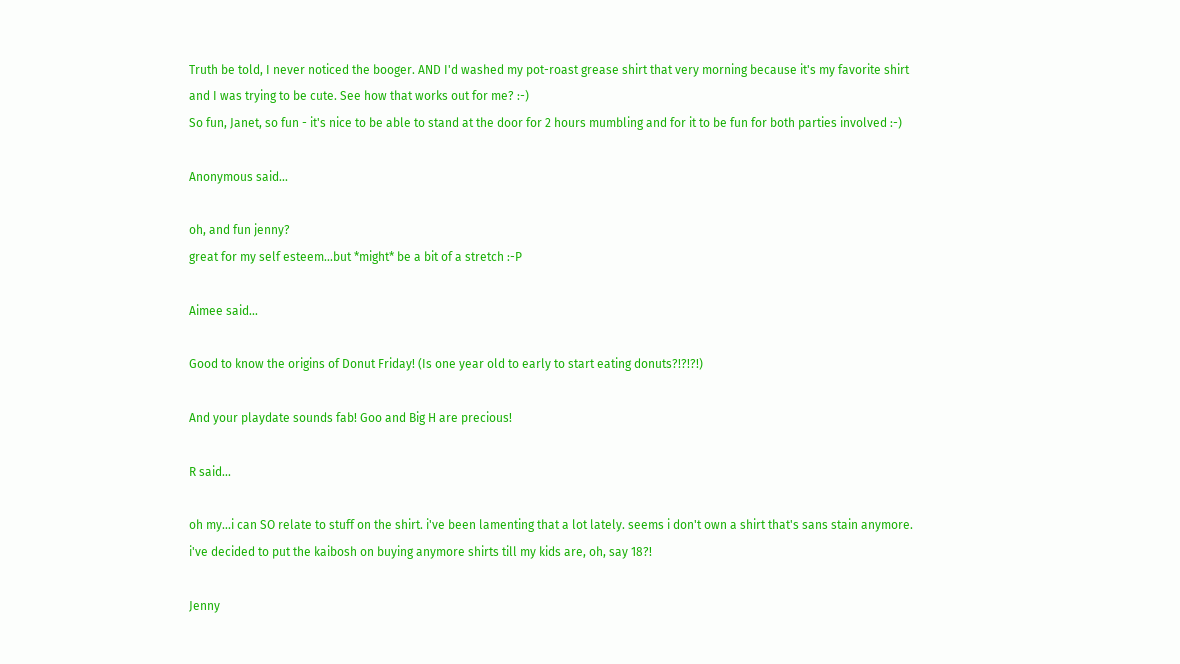Truth be told, I never noticed the booger. AND I'd washed my pot-roast grease shirt that very morning because it's my favorite shirt and I was trying to be cute. See how that works out for me? :-)
So fun, Janet, so fun - it's nice to be able to stand at the door for 2 hours mumbling and for it to be fun for both parties involved :-)

Anonymous said...

oh, and fun jenny?
great for my self esteem...but *might* be a bit of a stretch :-P

Aimee said...

Good to know the origins of Donut Friday! (Is one year old to early to start eating donuts?!?!?!)

And your playdate sounds fab! Goo and Big H are precious!

R said...

oh my...i can SO relate to stuff on the shirt. i've been lamenting that a lot lately. seems i don't own a shirt that's sans stain anymore. i've decided to put the kaibosh on buying anymore shirts till my kids are, oh, say 18?!

Jenny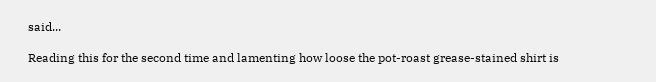said...

Reading this for the second time and lamenting how loose the pot-roast grease-stained shirt is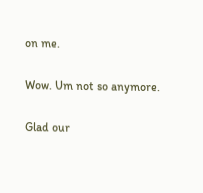on me.

Wow. Um not so anymore.

Glad our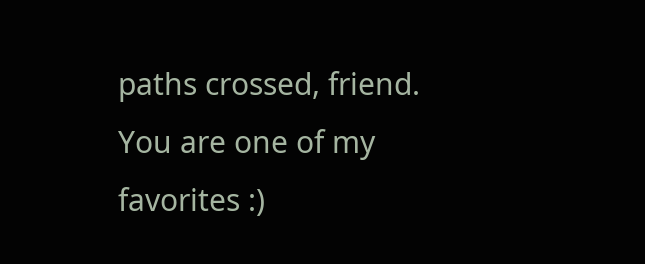paths crossed, friend.
You are one of my favorites :)